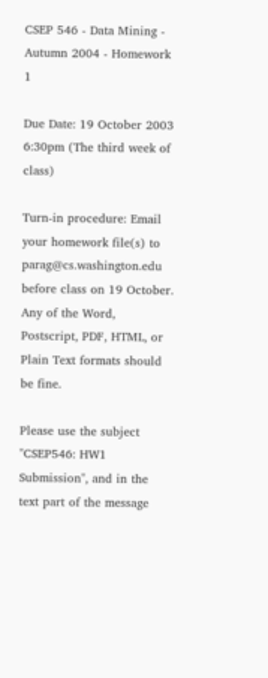CSEP 546 - Data Mining - Autumn 2004 - Homework 1

Due Date: 19 October 2003 6:30pm (The third week of class)

Turn-in procedure: Email your homework file(s) to parag@cs.washington.edu before class on 19 October. Any of the Word, Postscript, PDF, HTML, or Plain Text formats should be fine.

Please use the subject "CSEP546: HW1 Submission", and in the text part of the message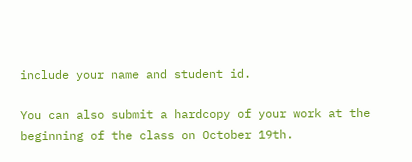include your name and student id.

You can also submit a hardcopy of your work at the beginning of the class on October 19th.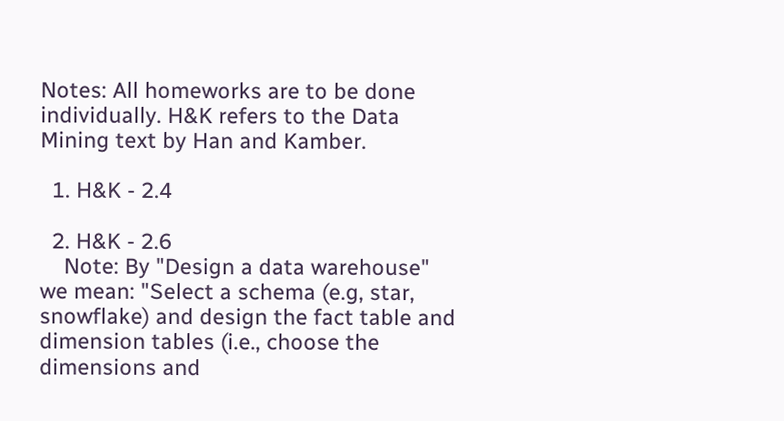Notes: All homeworks are to be done individually. H&K refers to the Data Mining text by Han and Kamber.

  1. H&K - 2.4

  2. H&K - 2.6
    Note: By "Design a data warehouse" we mean: "Select a schema (e.g, star, snowflake) and design the fact table and dimension tables (i.e., choose the dimensions and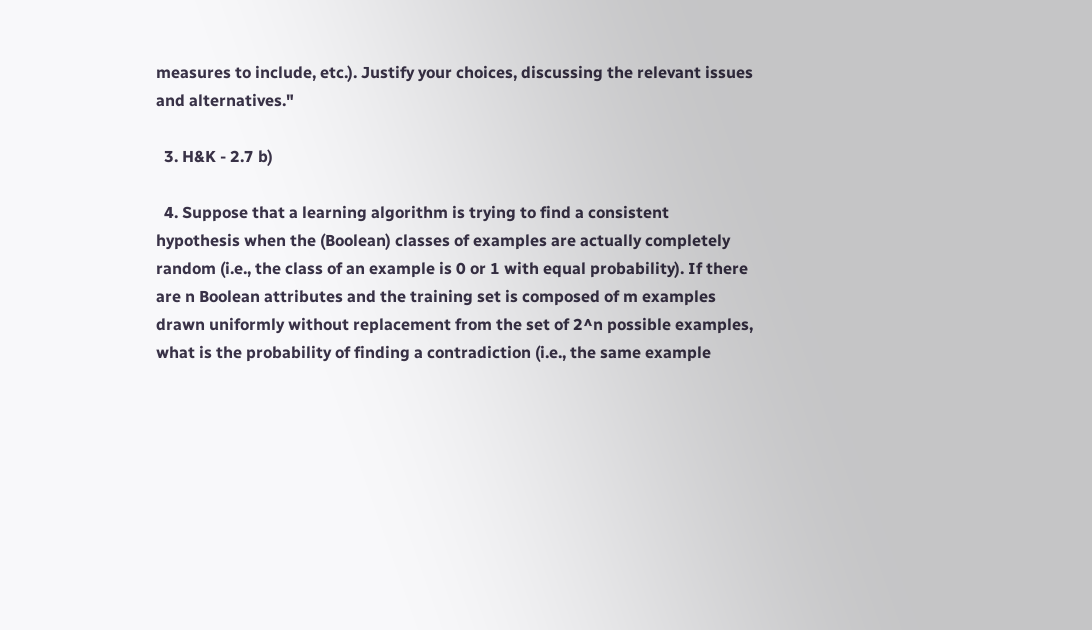measures to include, etc.). Justify your choices, discussing the relevant issues and alternatives."

  3. H&K - 2.7 b)

  4. Suppose that a learning algorithm is trying to find a consistent hypothesis when the (Boolean) classes of examples are actually completely random (i.e., the class of an example is 0 or 1 with equal probability). If there are n Boolean attributes and the training set is composed of m examples drawn uniformly without replacement from the set of 2^n possible examples, what is the probability of finding a contradiction (i.e., the same example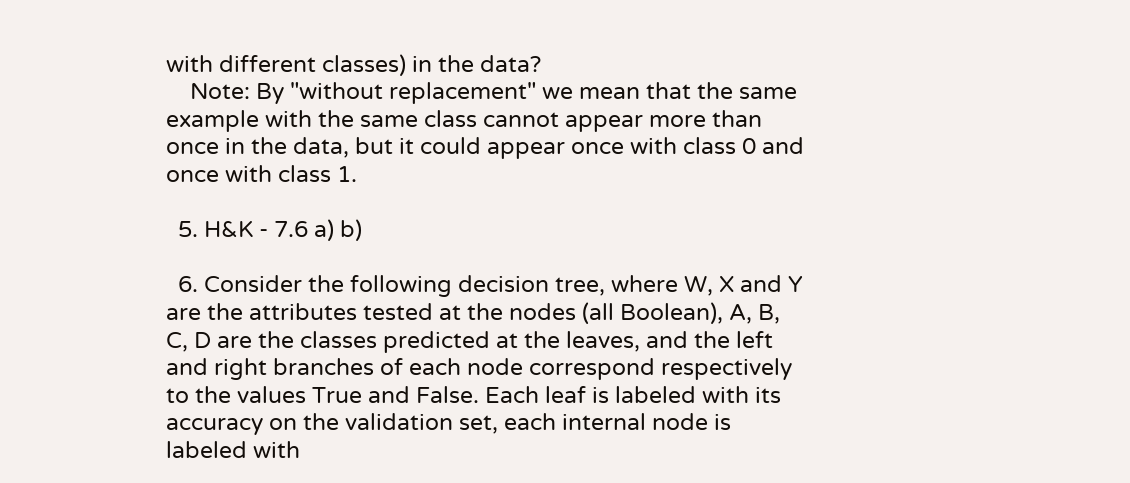with different classes) in the data?
    Note: By "without replacement" we mean that the same example with the same class cannot appear more than once in the data, but it could appear once with class 0 and once with class 1.

  5. H&K - 7.6 a) b)

  6. Consider the following decision tree, where W, X and Y are the attributes tested at the nodes (all Boolean), A, B, C, D are the classes predicted at the leaves, and the left and right branches of each node correspond respectively to the values True and False. Each leaf is labeled with its accuracy on the validation set, each internal node is labeled with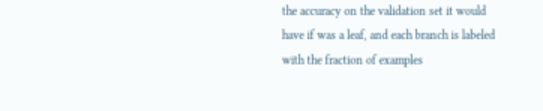the accuracy on the validation set it would have if was a leaf, and each branch is labeled with the fraction of examples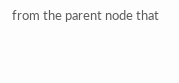from the parent node that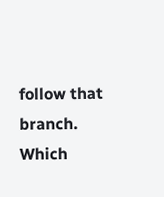follow that branch. Which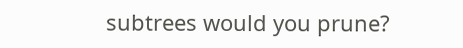subtrees would you prune?